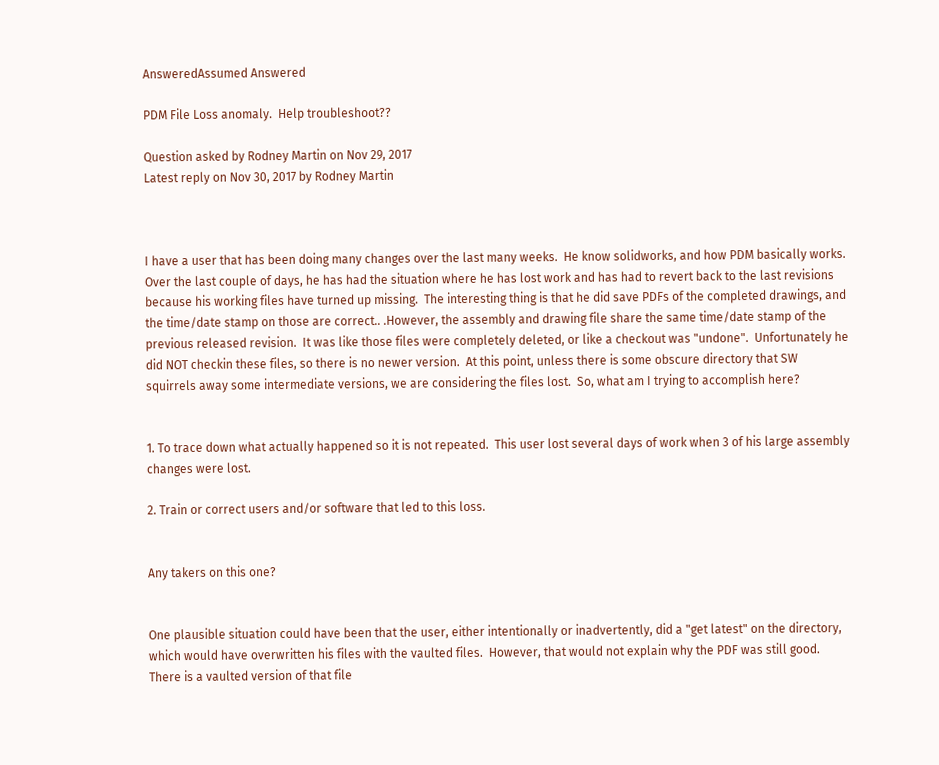AnsweredAssumed Answered

PDM File Loss anomaly.  Help troubleshoot??

Question asked by Rodney Martin on Nov 29, 2017
Latest reply on Nov 30, 2017 by Rodney Martin



I have a user that has been doing many changes over the last many weeks.  He know solidworks, and how PDM basically works.  Over the last couple of days, he has had the situation where he has lost work and has had to revert back to the last revisions because his working files have turned up missing.  The interesting thing is that he did save PDFs of the completed drawings, and the time/date stamp on those are correct.. .However, the assembly and drawing file share the same time/date stamp of the previous released revision.  It was like those files were completely deleted, or like a checkout was "undone".  Unfortunately he did NOT checkin these files, so there is no newer version.  At this point, unless there is some obscure directory that SW squirrels away some intermediate versions, we are considering the files lost.  So, what am I trying to accomplish here?


1. To trace down what actually happened so it is not repeated.  This user lost several days of work when 3 of his large assembly changes were lost.

2. Train or correct users and/or software that led to this loss.


Any takers on this one?


One plausible situation could have been that the user, either intentionally or inadvertently, did a "get latest" on the directory, which would have overwritten his files with the vaulted files.  However, that would not explain why the PDF was still good.  There is a vaulted version of that file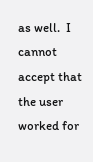as well.  I cannot accept that the user worked for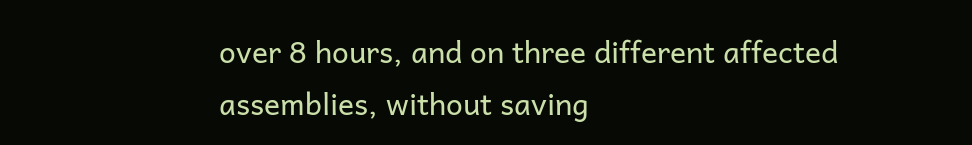over 8 hours, and on three different affected assemblies, without saving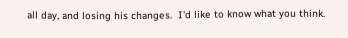all day, and losing his changes.  I'd like to know what you think.